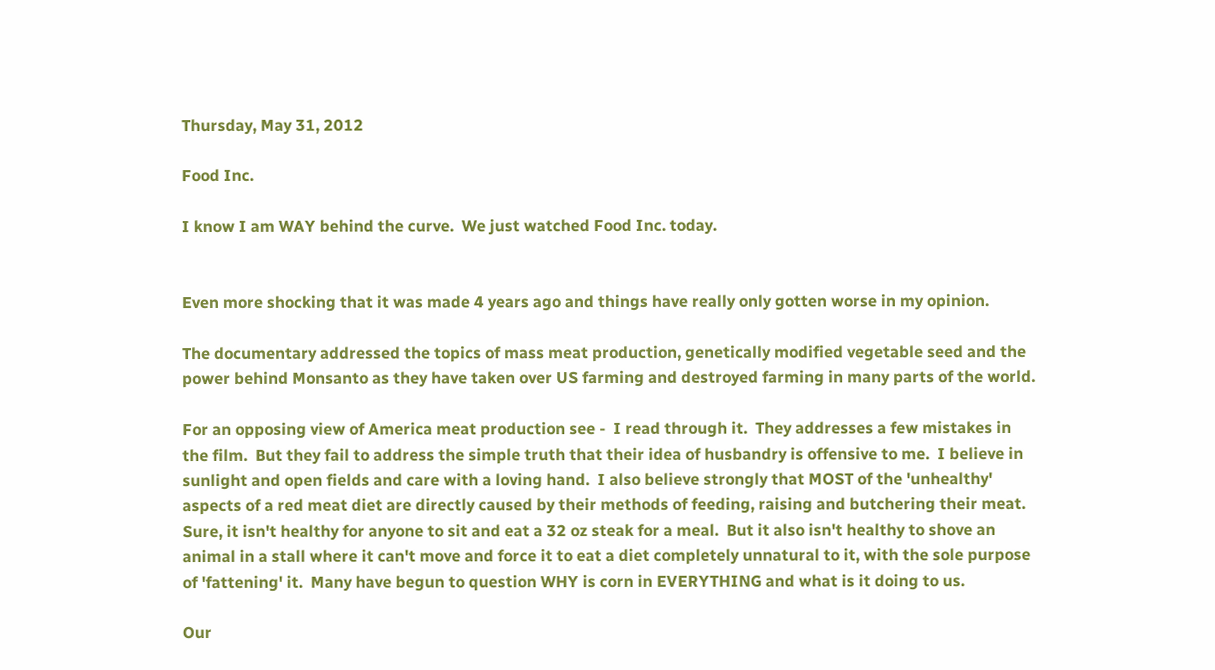Thursday, May 31, 2012

Food Inc.

I know I am WAY behind the curve.  We just watched Food Inc. today.


Even more shocking that it was made 4 years ago and things have really only gotten worse in my opinion.

The documentary addressed the topics of mass meat production, genetically modified vegetable seed and the power behind Monsanto as they have taken over US farming and destroyed farming in many parts of the world.

For an opposing view of America meat production see -  I read through it.  They addresses a few mistakes in the film.  But they fail to address the simple truth that their idea of husbandry is offensive to me.  I believe in sunlight and open fields and care with a loving hand.  I also believe strongly that MOST of the 'unhealthy' aspects of a red meat diet are directly caused by their methods of feeding, raising and butchering their meat.  Sure, it isn't healthy for anyone to sit and eat a 32 oz steak for a meal.  But it also isn't healthy to shove an animal in a stall where it can't move and force it to eat a diet completely unnatural to it, with the sole purpose of 'fattening' it.  Many have begun to question WHY is corn in EVERYTHING and what is it doing to us.

Our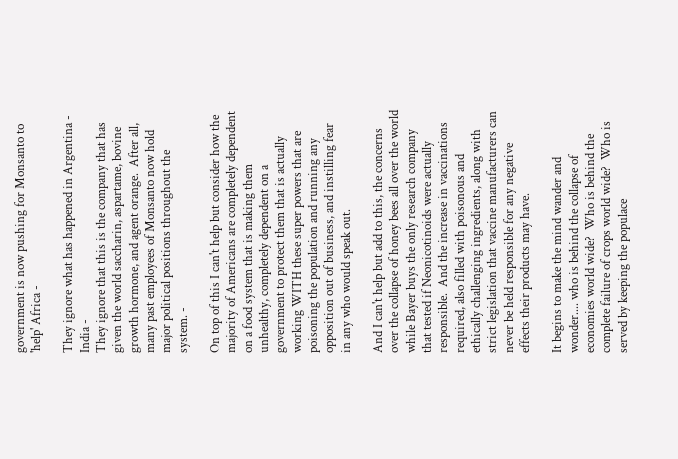government is now pushing for Monsanto to 'help' Africa -

They ignore what has happened in Argentina -
India -
They ignore that this is the company that has given the world saccharin, aspartame, bovine growth hormone, and agent orange.  After all, many past employees of Monsanto now hold major political positions throughout the system. -

On top of this I can't help but consider how the majority of Americans are completely dependent on a food system that is making them unhealthy, completely dependent on a government to protect them that is actually working WITH these super powers that are poisoning the population and running any opposition out of business, and instilling fear in any who would speak out.

And I can't help but add to this, the concerns over the collapse of honey bees all over the world while Bayer buys the only research company that tested if Neonicotinoids were actually responsible.  And the increase in vaccinations required, also filled with poisonous and ethically challenging ingredients, along with strict legislation that vaccine manufacturers can never be held responsible for any negative effects their products may have.

It begins to make the mind wander and wonder.... who is behind the collapse of economies world wide?  Who is behind the complete failure of crops world wide?  Who is served by keeping the populace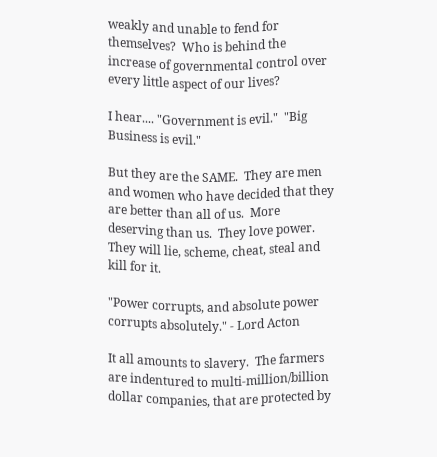weakly and unable to fend for themselves?  Who is behind the increase of governmental control over every little aspect of our lives?

I hear.... "Government is evil."  "Big Business is evil."

But they are the SAME.  They are men and women who have decided that they are better than all of us.  More deserving than us.  They love power.  They will lie, scheme, cheat, steal and kill for it.

"Power corrupts, and absolute power corrupts absolutely." - Lord Acton

It all amounts to slavery.  The farmers are indentured to multi-million/billion dollar companies, that are protected by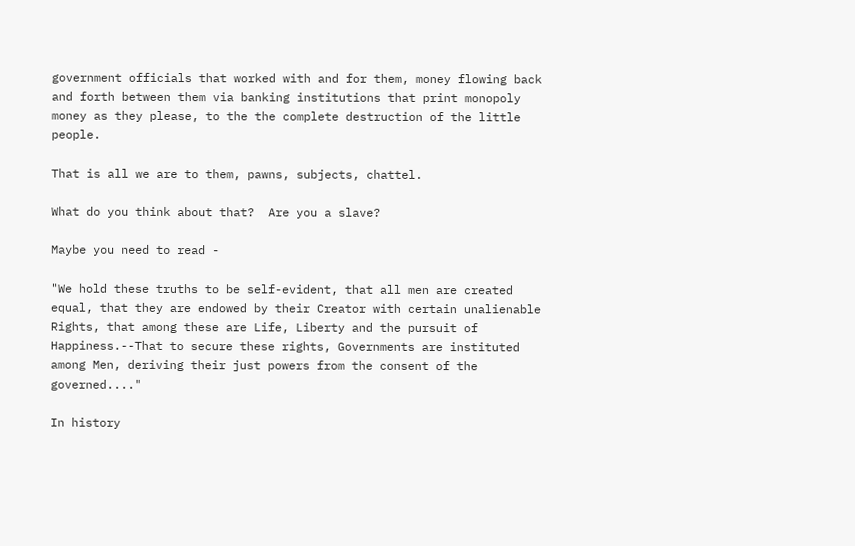government officials that worked with and for them, money flowing back and forth between them via banking institutions that print monopoly money as they please, to the the complete destruction of the little people.

That is all we are to them, pawns, subjects, chattel.

What do you think about that?  Are you a slave?

Maybe you need to read -

"We hold these truths to be self-evident, that all men are created equal, that they are endowed by their Creator with certain unalienable Rights, that among these are Life, Liberty and the pursuit of Happiness.--That to secure these rights, Governments are instituted among Men, deriving their just powers from the consent of the governed...."

In history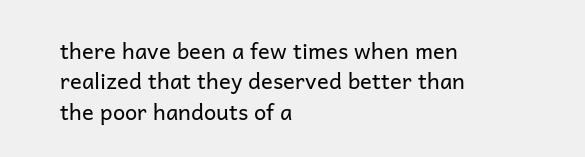there have been a few times when men realized that they deserved better than the poor handouts of a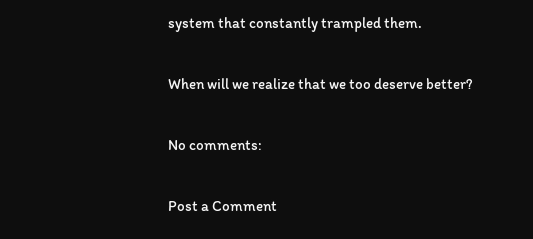system that constantly trampled them.

When will we realize that we too deserve better?

No comments:

Post a Comment